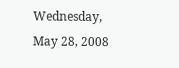Wednesday, May 28, 2008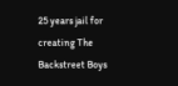25 years jail for creating The Backstreet Boys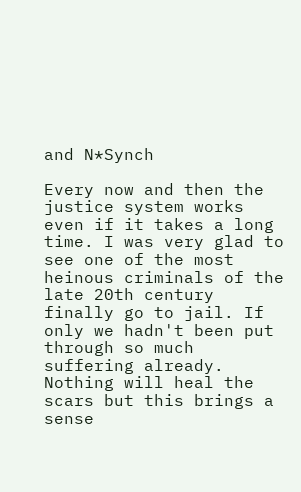and N*Synch

Every now and then the justice system works even if it takes a long time. I was very glad to see one of the most heinous criminals of the late 20th century finally go to jail. If only we hadn't been put through so much suffering already. Nothing will heal the scars but this brings a sense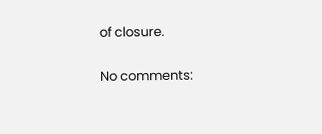of closure.

No comments: